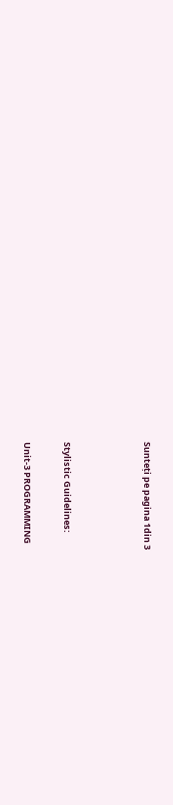Sunteți pe pagina 1din 3



Stylistic Guidelines:

Unit-3 PROGRAMMING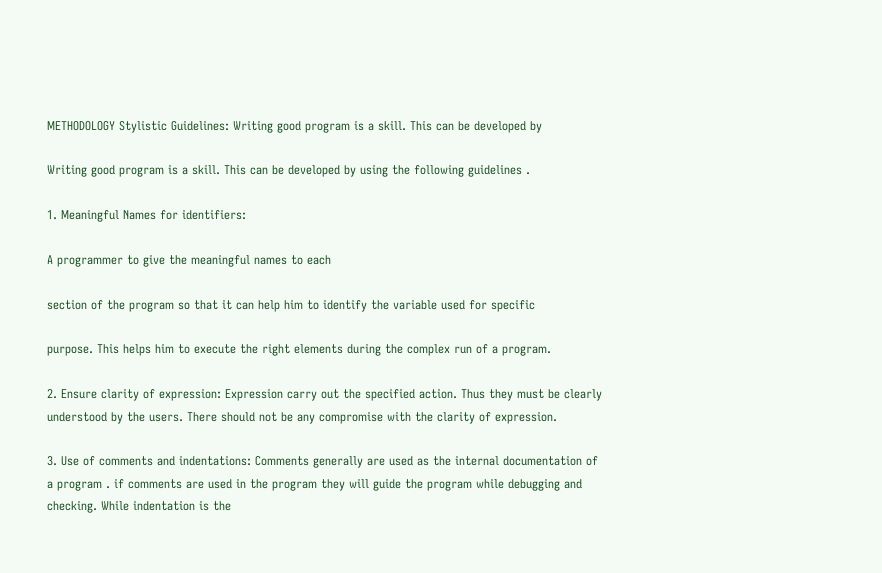METHODOLOGY Stylistic Guidelines: Writing good program is a skill. This can be developed by

Writing good program is a skill. This can be developed by using the following guidelines .

1. Meaningful Names for identifiers:

A programmer to give the meaningful names to each

section of the program so that it can help him to identify the variable used for specific

purpose. This helps him to execute the right elements during the complex run of a program.

2. Ensure clarity of expression: Expression carry out the specified action. Thus they must be clearly understood by the users. There should not be any compromise with the clarity of expression.

3. Use of comments and indentations: Comments generally are used as the internal documentation of a program . if comments are used in the program they will guide the program while debugging and checking. While indentation is the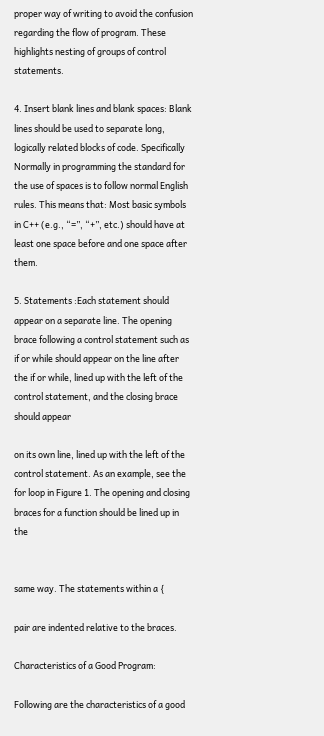proper way of writing to avoid the confusion regarding the flow of program. These highlights nesting of groups of control statements.

4. Insert blank lines and blank spaces: Blank lines should be used to separate long, logically related blocks of code. Specifically Normally in programming the standard for the use of spaces is to follow normal English rules. This means that: Most basic symbols in C++ (e.g., “=”, “+”, etc.) should have at least one space before and one space after them.

5. Statements :Each statement should appear on a separate line. The opening brace following a control statement such as if or while should appear on the line after the if or while, lined up with the left of the control statement, and the closing brace should appear

on its own line, lined up with the left of the control statement. As an example, see the for loop in Figure 1. The opening and closing braces for a function should be lined up in the


same way. The statements within a {

pair are indented relative to the braces.

Characteristics of a Good Program:

Following are the characteristics of a good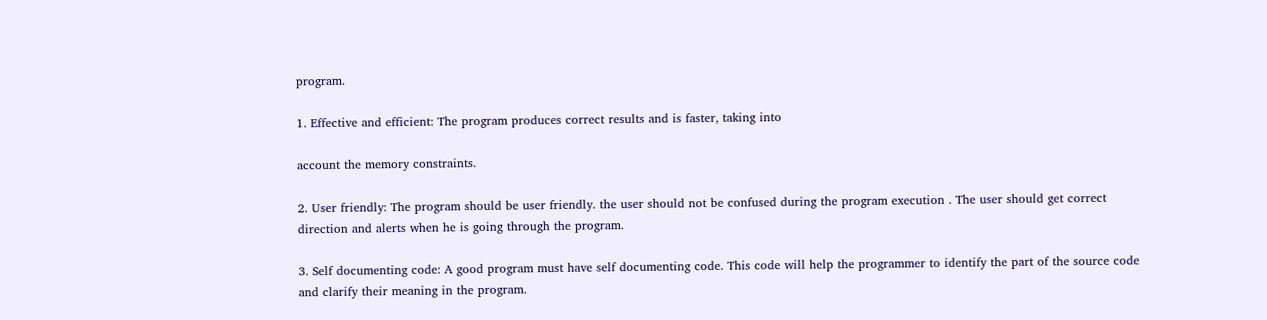program.

1. Effective and efficient: The program produces correct results and is faster, taking into

account the memory constraints.

2. User friendly: The program should be user friendly. the user should not be confused during the program execution . The user should get correct direction and alerts when he is going through the program.

3. Self documenting code: A good program must have self documenting code. This code will help the programmer to identify the part of the source code and clarify their meaning in the program.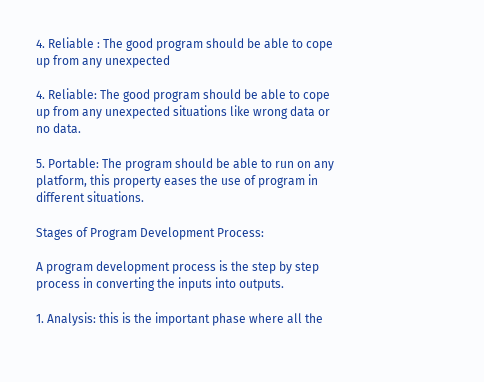4. Reliable : The good program should be able to cope up from any unexpected

4. Reliable: The good program should be able to cope up from any unexpected situations like wrong data or no data.

5. Portable: The program should be able to run on any platform, this property eases the use of program in different situations.

Stages of Program Development Process:

A program development process is the step by step process in converting the inputs into outputs.

1. Analysis: this is the important phase where all the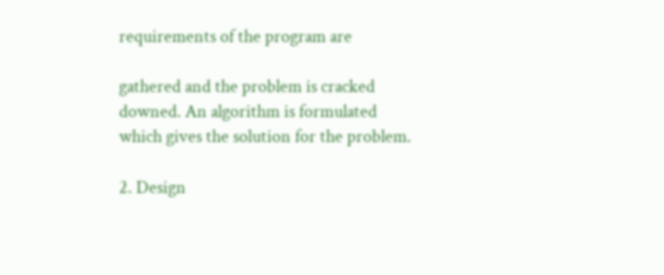requirements of the program are

gathered and the problem is cracked downed. An algorithm is formulated which gives the solution for the problem.

2. Design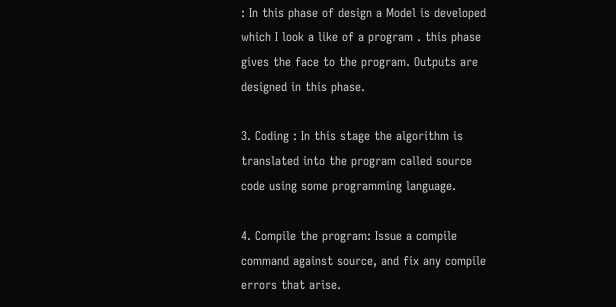: In this phase of design a Model is developed which I look a like of a program . this phase gives the face to the program. Outputs are designed in this phase.

3. Coding : In this stage the algorithm is translated into the program called source code using some programming language.

4. Compile the program: Issue a compile command against source, and fix any compile errors that arise.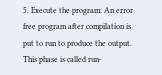5. Execute the program: An error free program after compilation is put to run to produce the output. This phase is called run-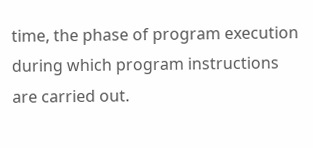time, the phase of program execution during which program instructions are carried out.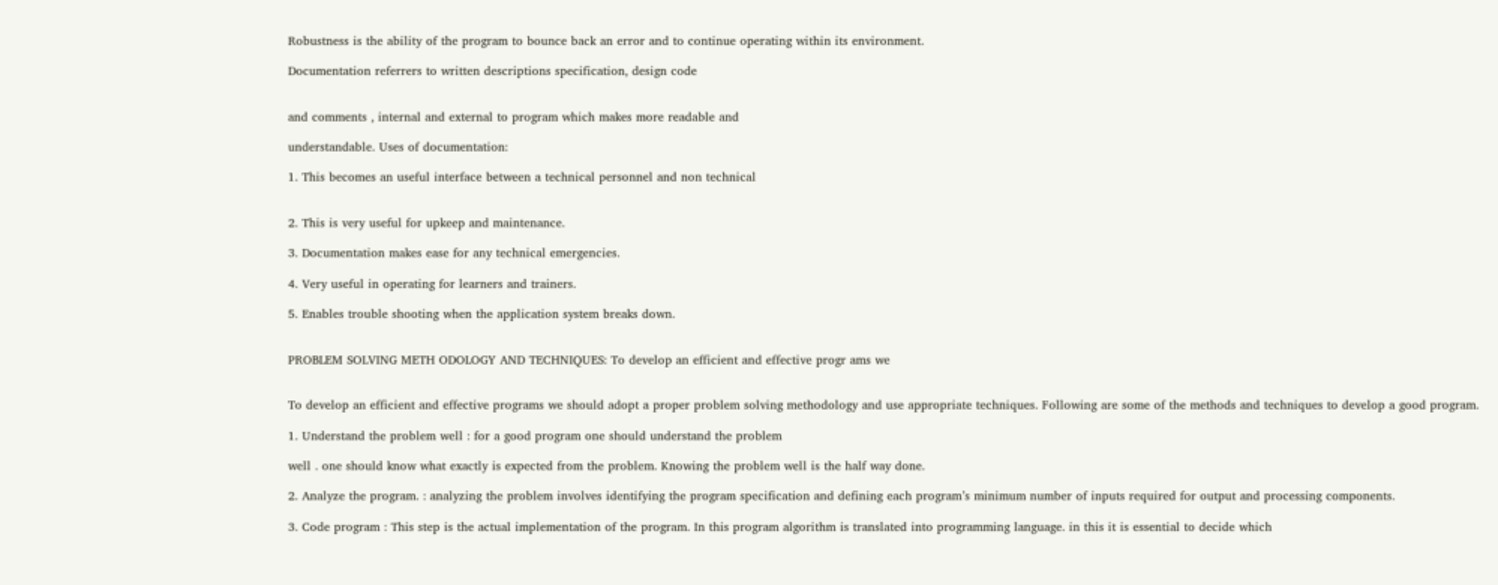Robustness is the ability of the program to bounce back an error and to continue operating within its environment.

Documentation referrers to written descriptions specification, design code


and comments , internal and external to program which makes more readable and

understandable. Uses of documentation:

1. This becomes an useful interface between a technical personnel and non technical


2. This is very useful for upkeep and maintenance.

3. Documentation makes ease for any technical emergencies.

4. Very useful in operating for learners and trainers.

5. Enables trouble shooting when the application system breaks down.


PROBLEM SOLVING METH ODOLOGY AND TECHNIQUES: To develop an efficient and effective progr ams we


To develop an efficient and effective programs we should adopt a proper problem solving methodology and use appropriate techniques. Following are some of the methods and techniques to develop a good program.

1. Understand the problem well : for a good program one should understand the problem

well . one should know what exactly is expected from the problem. Knowing the problem well is the half way done.

2. Analyze the program. : analyzing the problem involves identifying the program specification and defining each program’s minimum number of inputs required for output and processing components.

3. Code program : This step is the actual implementation of the program. In this program algorithm is translated into programming language. in this it is essential to decide which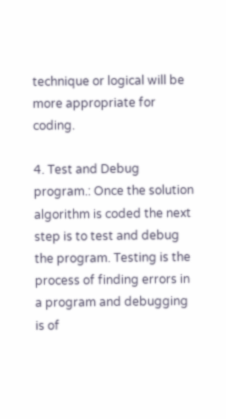technique or logical will be more appropriate for coding.

4. Test and Debug program.: Once the solution algorithm is coded the next step is to test and debug the program. Testing is the process of finding errors in a program and debugging is of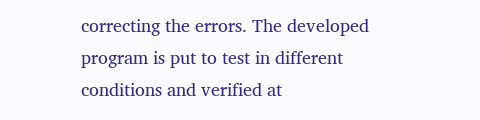correcting the errors. The developed program is put to test in different conditions and verified at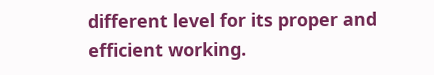different level for its proper and efficient working.